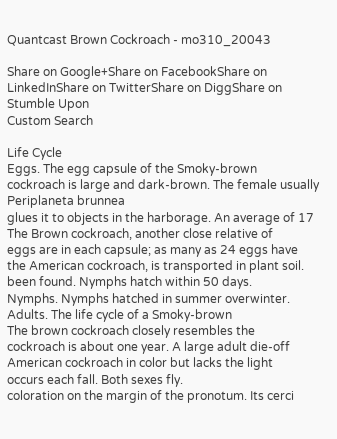Quantcast Brown Cockroach - mo310_20043

Share on Google+Share on FacebookShare on LinkedInShare on TwitterShare on DiggShare on Stumble Upon
Custom Search

Life Cycle
Eggs. The egg capsule of the Smoky-brown
cockroach is large and dark-brown. The female usually
Periplaneta brunnea
glues it to objects in the harborage. An average of 17
The Brown cockroach, another close relative of
eggs are in each capsule; as many as 24 eggs have
the American cockroach, is transported in plant soil.
been found. Nymphs hatch within 50 days.
Nymphs. Nymphs hatched in summer overwinter.
Adults. The life cycle of a Smoky-brown
The brown cockroach closely resembles the
cockroach is about one year. A large adult die-off
American cockroach in color but lacks the light
occurs each fall. Both sexes fly.
coloration on the margin of the pronotum. Its cerci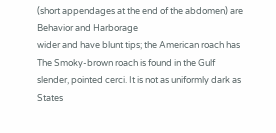(short appendages at the end of the abdomen) are
Behavior and Harborage
wider and have blunt tips; the American roach has
The Smoky-brown roach is found in the Gulf
slender, pointed cerci. It is not as uniformly dark as
States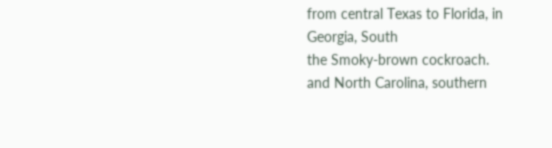from central Texas to Florida, in Georgia, South
the Smoky-brown cockroach.
and North Carolina, southern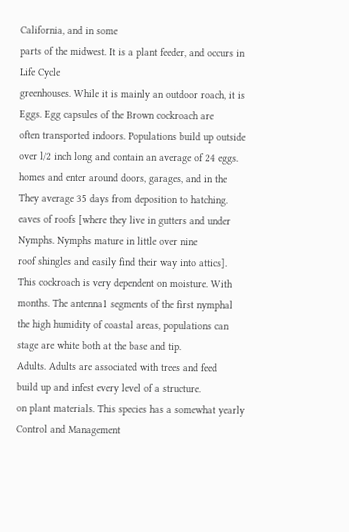California, and in some
parts of the midwest. It is a plant feeder, and occurs in
Life Cycle
greenhouses. While it is mainly an outdoor roach, it is
Eggs. Egg capsules of the Brown cockroach are
often transported indoors. Populations build up outside
over l/2 inch long and contain an average of 24 eggs.
homes and enter around doors, garages, and in the
They average 35 days from deposition to hatching.
eaves of roofs [where they live in gutters and under
Nymphs. Nymphs mature in little over nine
roof shingles and easily find their way into attics].
This cockroach is very dependent on moisture. With
months. The antenna1 segments of the first nymphal
the high humidity of coastal areas, populations can
stage are white both at the base and tip.
Adults. Adults are associated with trees and feed
build up and infest every level of a structure.
on plant materials. This species has a somewhat yearly
Control and Management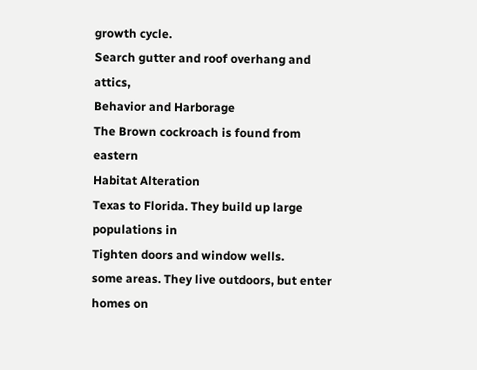growth cycle.
Search gutter and roof overhang and attics,
Behavior and Harborage
The Brown cockroach is found from eastern
Habitat Alteration
Texas to Florida. They build up large populations in
Tighten doors and window wells.
some areas. They live outdoors, but enter homes on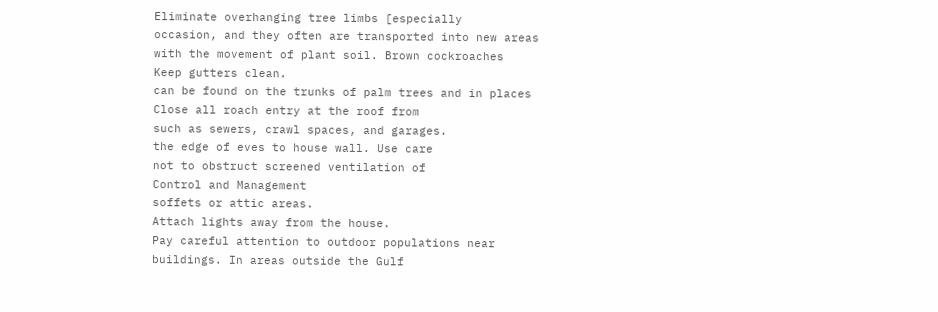Eliminate overhanging tree limbs [especially
occasion, and they often are transported into new areas
with the movement of plant soil. Brown cockroaches
Keep gutters clean.
can be found on the trunks of palm trees and in places
Close all roach entry at the roof from
such as sewers, crawl spaces, and garages.
the edge of eves to house wall. Use care
not to obstruct screened ventilation of
Control and Management
soffets or attic areas.
Attach lights away from the house.
Pay careful attention to outdoor populations near
buildings. In areas outside the Gulf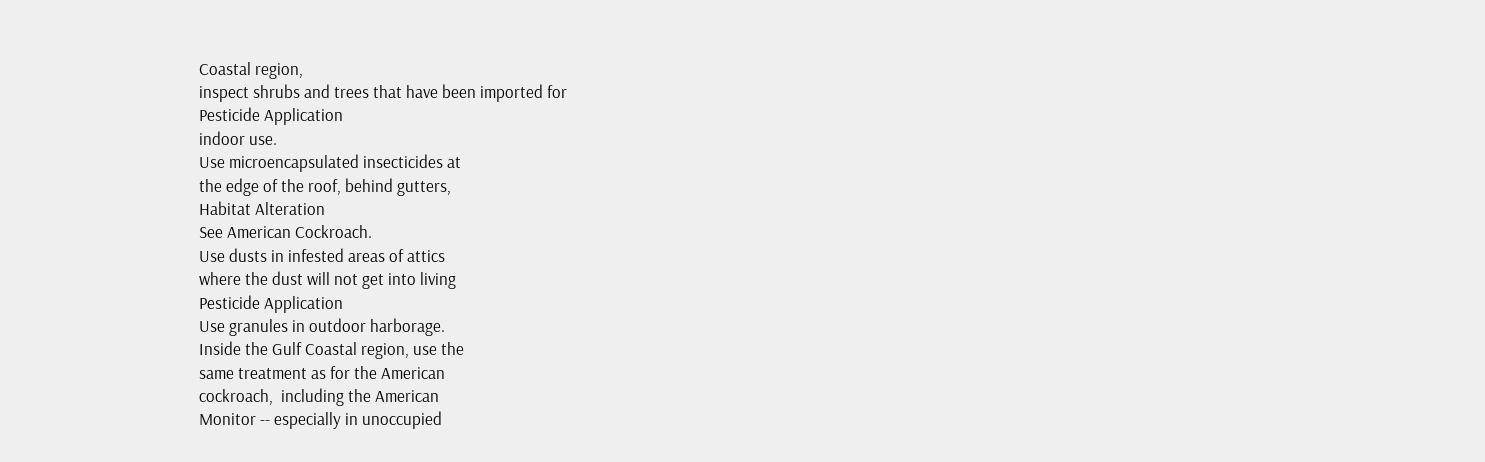Coastal region,
inspect shrubs and trees that have been imported for
Pesticide Application
indoor use.
Use microencapsulated insecticides at
the edge of the roof, behind gutters,
Habitat Alteration
See American Cockroach.
Use dusts in infested areas of attics
where the dust will not get into living
Pesticide Application
Use granules in outdoor harborage.
Inside the Gulf Coastal region, use the
same treatment as for the American
cockroach,  including the American
Monitor -- especially in unoccupied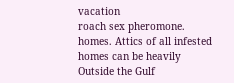vacation
roach sex pheromone.
homes. Attics of all infested homes can be heavily
Outside the Gulf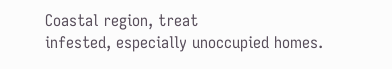Coastal region, treat
infested, especially unoccupied homes.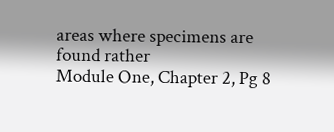areas where specimens are found rather
Module One, Chapter 2, Pg 8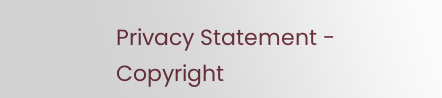Privacy Statement - Copyright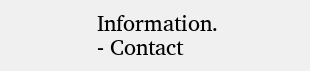Information. - Contact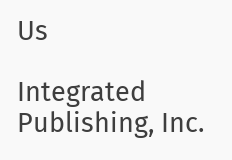Us

Integrated Publishing, Inc.